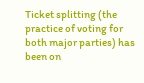Ticket splitting (the practice of voting for both major parties) has been on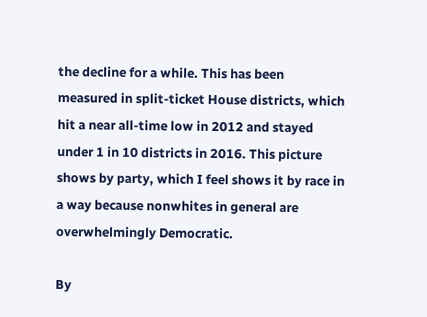the decline for a while. This has been measured in split-ticket House districts, which hit a near all-time low in 2012 and stayed under 1 in 10 districts in 2016. This picture shows by party, which I feel shows it by race in a way because nonwhites in general are overwhelmingly Democratic.

By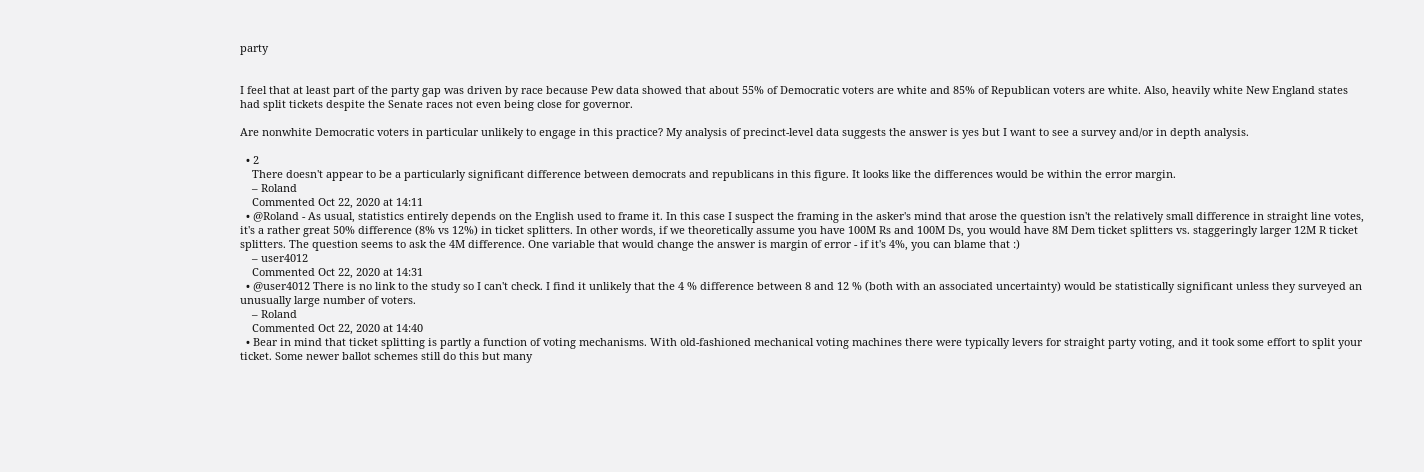party


I feel that at least part of the party gap was driven by race because Pew data showed that about 55% of Democratic voters are white and 85% of Republican voters are white. Also, heavily white New England states had split tickets despite the Senate races not even being close for governor.

Are nonwhite Democratic voters in particular unlikely to engage in this practice? My analysis of precinct-level data suggests the answer is yes but I want to see a survey and/or in depth analysis.

  • 2
    There doesn't appear to be a particularly significant difference between democrats and republicans in this figure. It looks like the differences would be within the error margin.
    – Roland
    Commented Oct 22, 2020 at 14:11
  • @Roland - As usual, statistics entirely depends on the English used to frame it. In this case I suspect the framing in the asker's mind that arose the question isn't the relatively small difference in straight line votes, it's a rather great 50% difference (8% vs 12%) in ticket splitters. In other words, if we theoretically assume you have 100M Rs and 100M Ds, you would have 8M Dem ticket splitters vs. staggeringly larger 12M R ticket splitters. The question seems to ask the 4M difference. One variable that would change the answer is margin of error - if it's 4%, you can blame that :)
    – user4012
    Commented Oct 22, 2020 at 14:31
  • @user4012 There is no link to the study so I can't check. I find it unlikely that the 4 % difference between 8 and 12 % (both with an associated uncertainty) would be statistically significant unless they surveyed an unusually large number of voters.
    – Roland
    Commented Oct 22, 2020 at 14:40
  • Bear in mind that ticket splitting is partly a function of voting mechanisms. With old-fashioned mechanical voting machines there were typically levers for straight party voting, and it took some effort to split your ticket. Some newer ballot schemes still do this but many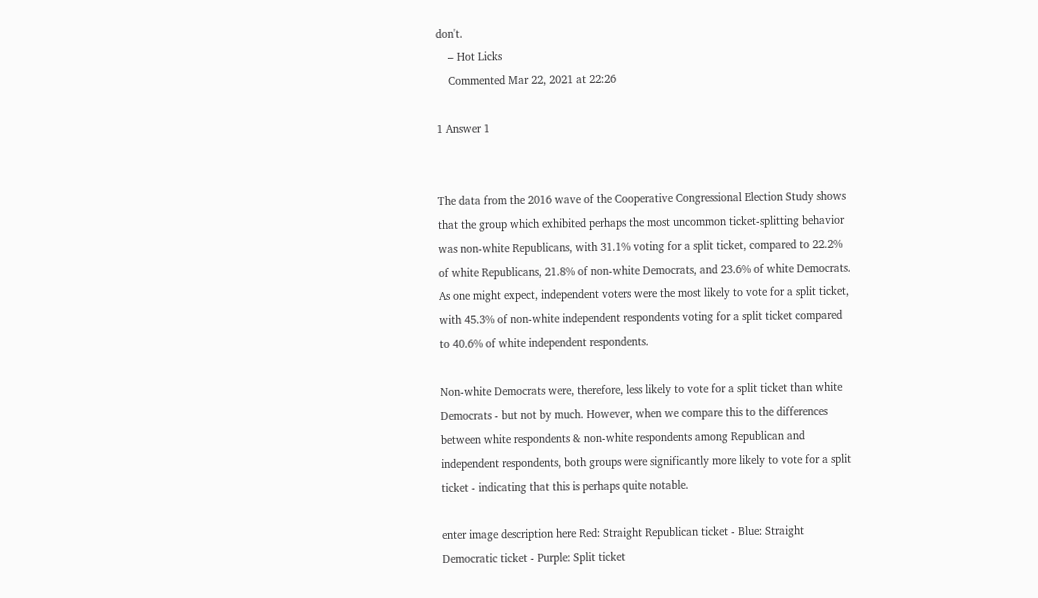don't.
    – Hot Licks
    Commented Mar 22, 2021 at 22:26

1 Answer 1


The data from the 2016 wave of the Cooperative Congressional Election Study shows that the group which exhibited perhaps the most uncommon ticket-splitting behavior was non-white Republicans, with 31.1% voting for a split ticket, compared to 22.2% of white Republicans, 21.8% of non-white Democrats, and 23.6% of white Democrats. As one might expect, independent voters were the most likely to vote for a split ticket, with 45.3% of non-white independent respondents voting for a split ticket compared to 40.6% of white independent respondents.

Non-white Democrats were, therefore, less likely to vote for a split ticket than white Democrats - but not by much. However, when we compare this to the differences between white respondents & non-white respondents among Republican and independent respondents, both groups were significantly more likely to vote for a split ticket - indicating that this is perhaps quite notable.

enter image description here Red: Straight Republican ticket - Blue: Straight Democratic ticket - Purple: Split ticket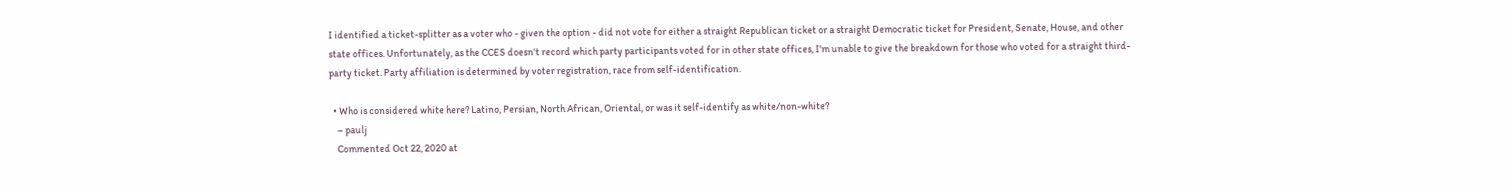I identified a ticket-splitter as a voter who - given the option - did not vote for either a straight Republican ticket or a straight Democratic ticket for President, Senate, House, and other state offices. Unfortunately, as the CCES doesn't record which party participants voted for in other state offices, I'm unable to give the breakdown for those who voted for a straight third-party ticket. Party affiliation is determined by voter registration, race from self-identification.

  • Who is considered white here? Latino, Persian, North African, Oriental, or was it self-identify as white/non-white?
    – paulj
    Commented Oct 22, 2020 at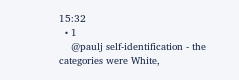15:32
  • 1
    @paulj self-identification - the categories were White,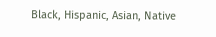Black, Hispanic, Asian, Native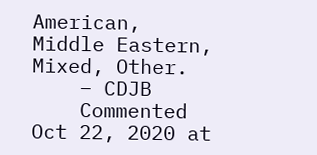American, Middle Eastern, Mixed, Other.
    – CDJB
    Commented Oct 22, 2020 at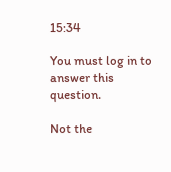15:34

You must log in to answer this question.

Not the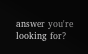answer you're looking for?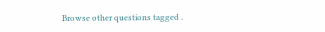Browse other questions tagged .